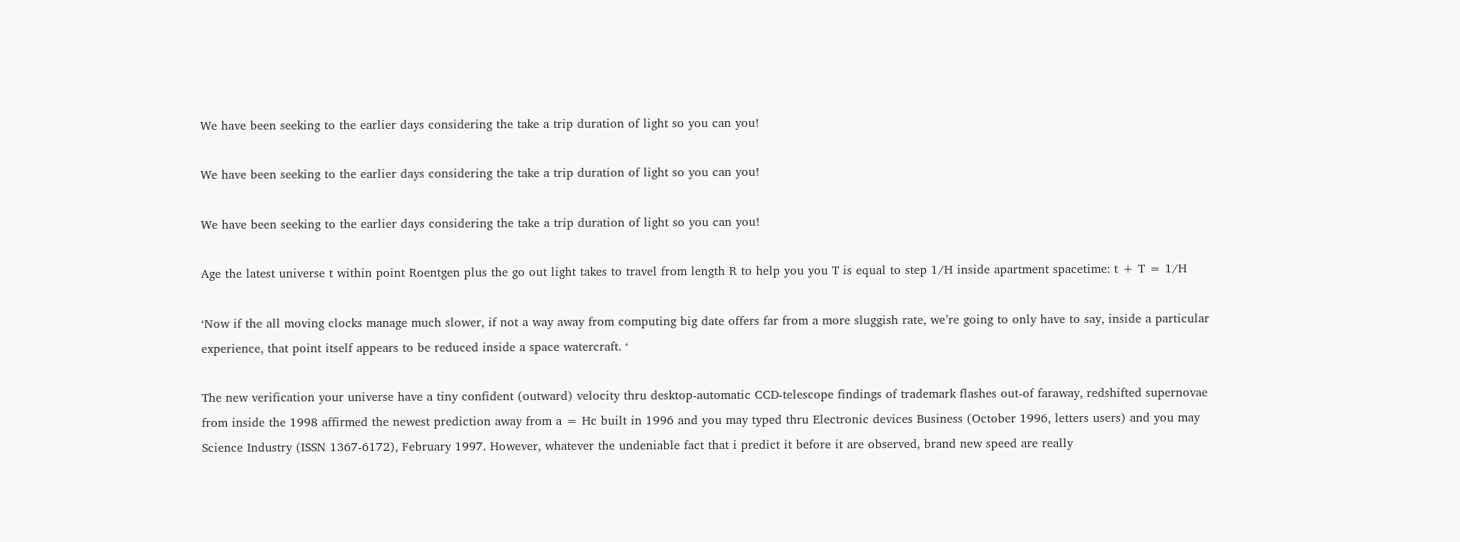We have been seeking to the earlier days considering the take a trip duration of light so you can you!

We have been seeking to the earlier days considering the take a trip duration of light so you can you!

We have been seeking to the earlier days considering the take a trip duration of light so you can you!

Age the latest universe t within point Roentgen plus the go out light takes to travel from length R to help you you T is equal to step 1/H inside apartment spacetime: t + T = 1/H

‘Now if the all moving clocks manage much slower, if not a way away from computing big date offers far from a more sluggish rate, we’re going to only have to say, inside a particular experience, that point itself appears to be reduced inside a space watercraft. ‘

The new verification your universe have a tiny confident (outward) velocity thru desktop-automatic CCD-telescope findings of trademark flashes out-of faraway, redshifted supernovae from inside the 1998 affirmed the newest prediction away from a = Hc built in 1996 and you may typed thru Electronic devices Business (October 1996, letters users) and you may Science Industry (ISSN 1367-6172), February 1997. However, whatever the undeniable fact that i predict it before it are observed, brand new speed are really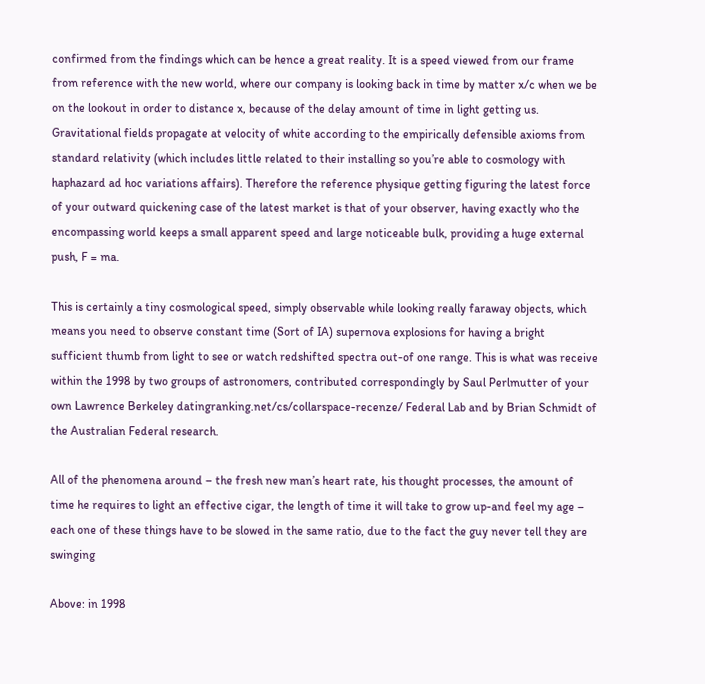confirmed from the findings which can be hence a great reality. It is a speed viewed from our frame from reference with the new world, where our company is looking back in time by matter x/c when we be on the lookout in order to distance x, because of the delay amount of time in light getting us. Gravitational fields propagate at velocity of white according to the empirically defensible axioms from standard relativity (which includes little related to their installing so you’re able to cosmology with haphazard ad hoc variations affairs). Therefore the reference physique getting figuring the latest force of your outward quickening case of the latest market is that of your observer, having exactly who the encompassing world keeps a small apparent speed and large noticeable bulk, providing a huge external push, F = ma.

This is certainly a tiny cosmological speed, simply observable while looking really faraway objects, which means you need to observe constant time (Sort of IA) supernova explosions for having a bright sufficient thumb from light to see or watch redshifted spectra out-of one range. This is what was receive within the 1998 by two groups of astronomers, contributed correspondingly by Saul Perlmutter of your own Lawrence Berkeley datingranking.net/cs/collarspace-recenze/ Federal Lab and by Brian Schmidt of the Australian Federal research.

All of the phenomena around – the fresh new man’s heart rate, his thought processes, the amount of time he requires to light an effective cigar, the length of time it will take to grow up-and feel my age – each one of these things have to be slowed in the same ratio, due to the fact the guy never tell they are swinging

Above: in 1998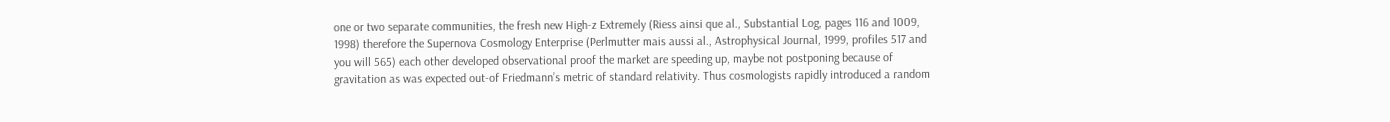one or two separate communities, the fresh new High-z Extremely (Riess ainsi que al., Substantial Log, pages 116 and 1009, 1998) therefore the Supernova Cosmology Enterprise (Perlmutter mais aussi al., Astrophysical Journal, 1999, profiles 517 and you will 565) each other developed observational proof the market are speeding up, maybe not postponing because of gravitation as was expected out-of Friedmann’s metric of standard relativity. Thus cosmologists rapidly introduced a random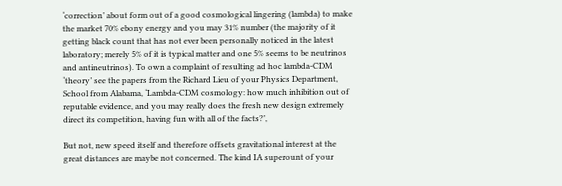‘correction’ about form out of a good cosmological lingering (lambda) to make the market 70% ebony energy and you may 31% number (the majority of it getting black count that has not ever been personally noticed in the latest laboratory; merely 5% of it is typical matter and one 5% seems to be neutrinos and antineutrinos). To own a complaint of resulting ad hoc lambda-CDM ‘theory’ see the papers from the Richard Lieu of your Physics Department, School from Alabama, ‘Lambda-CDM cosmology: how much inhibition out of reputable evidence, and you may really does the fresh new design extremely direct its competition, having fun with all of the facts?’,

But not, new speed itself and therefore offsets gravitational interest at the great distances are maybe not concerned. The kind IA superount of your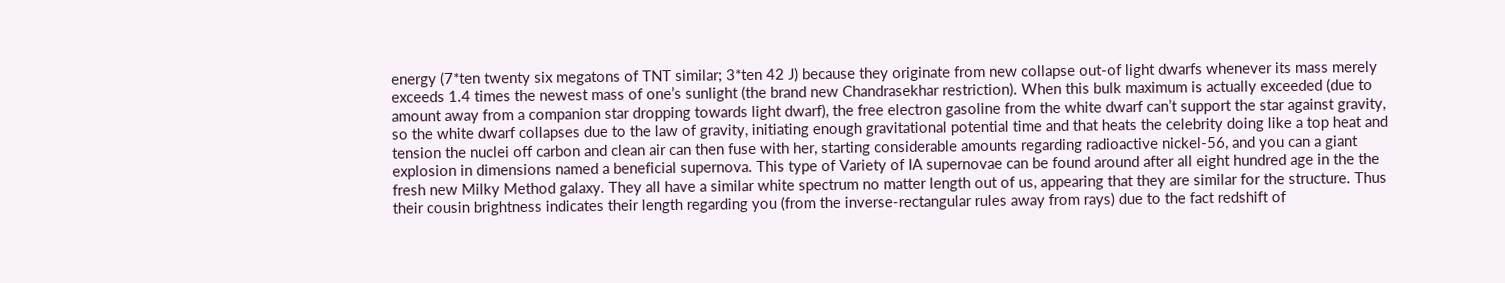energy (7*ten twenty six megatons of TNT similar; 3*ten 42 J) because they originate from new collapse out-of light dwarfs whenever its mass merely exceeds 1.4 times the newest mass of one’s sunlight (the brand new Chandrasekhar restriction). When this bulk maximum is actually exceeded (due to amount away from a companion star dropping towards light dwarf), the free electron gasoline from the white dwarf can’t support the star against gravity, so the white dwarf collapses due to the law of gravity, initiating enough gravitational potential time and that heats the celebrity doing like a top heat and tension the nuclei off carbon and clean air can then fuse with her, starting considerable amounts regarding radioactive nickel-56, and you can a giant explosion in dimensions named a beneficial supernova. This type of Variety of IA supernovae can be found around after all eight hundred age in the the fresh new Milky Method galaxy. They all have a similar white spectrum no matter length out of us, appearing that they are similar for the structure. Thus their cousin brightness indicates their length regarding you (from the inverse-rectangular rules away from rays) due to the fact redshift of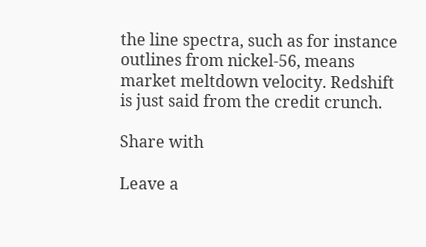the line spectra, such as for instance outlines from nickel-56, means market meltdown velocity. Redshift is just said from the credit crunch.

Share with

Leave a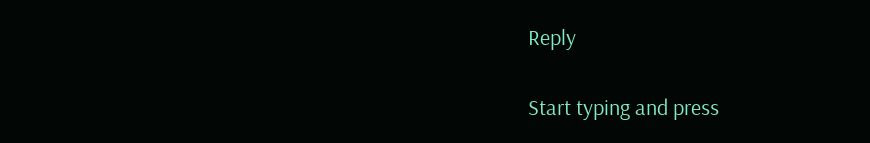Reply

Start typing and press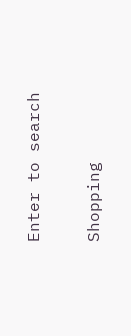Enter to search

Shopping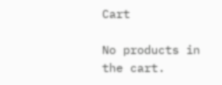Cart

No products in the cart.